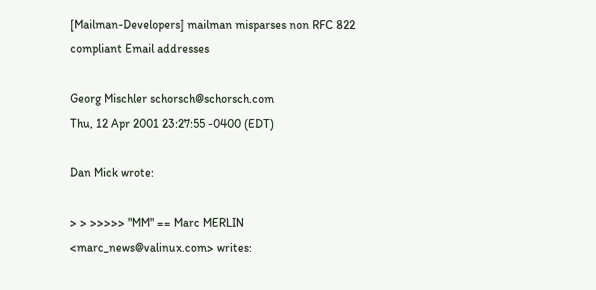[Mailman-Developers] mailman misparses non RFC 822 compliant Email addresses

Georg Mischler schorsch@schorsch.com
Thu, 12 Apr 2001 23:27:55 -0400 (EDT)

Dan Mick wrote:

> > >>>>> "MM" == Marc MERLIN <marc_news@valinux.com> writes: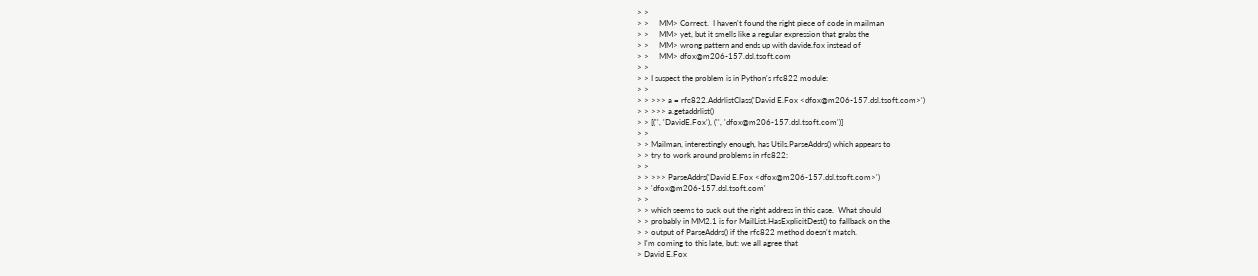> >
> >     MM> Correct.  I haven't found the right piece of code in mailman
> >     MM> yet, but it smells like a regular expression that grabs the
> >     MM> wrong pattern and ends up with davide.fox instead of
> >     MM> dfox@m206-157.dsl.tsoft.com
> >
> > I suspect the problem is in Python's rfc822 module:
> >
> > >>> a = rfc822.AddrlistClass('David E.Fox <dfox@m206-157.dsl.tsoft.com>')
> > >>> a.getaddrlist()
> > [('', 'DavidE.Fox'), ('', 'dfox@m206-157.dsl.tsoft.com')]
> >
> > Mailman, interestingly enough, has Utils.ParseAddrs() which appears to
> > try to work around problems in rfc822:
> >
> > >>> ParseAddrs('David E.Fox <dfox@m206-157.dsl.tsoft.com>')
> > 'dfox@m206-157.dsl.tsoft.com'
> >
> > which seems to suck out the right address in this case.  What should
> > probably in MM2.1 is for MailList.HasExplicitDest() to fallback on the
> > output of ParseAddrs() if the rfc822 method doesn't match.
> I'm coming to this late, but: we all agree that
> David E.Fox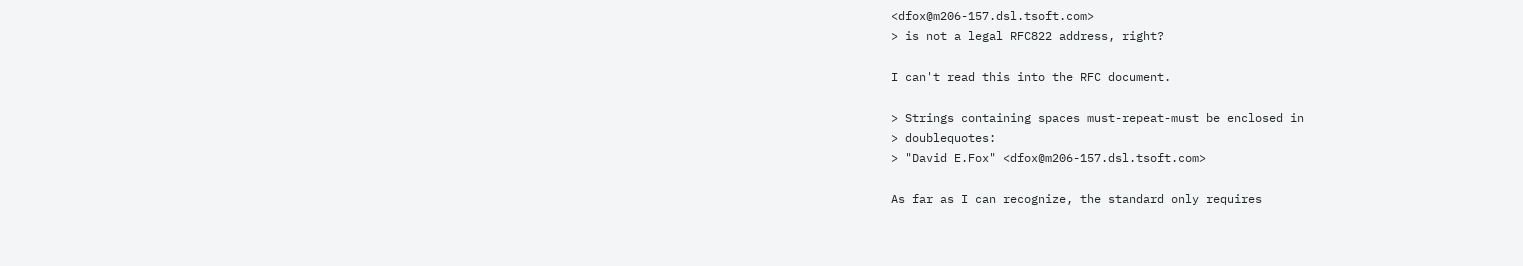<dfox@m206-157.dsl.tsoft.com>
> is not a legal RFC822 address, right?

I can't read this into the RFC document.

> Strings containing spaces must-repeat-must be enclosed in
> doublequotes:
> "David E.Fox" <dfox@m206-157.dsl.tsoft.com>

As far as I can recognize, the standard only requires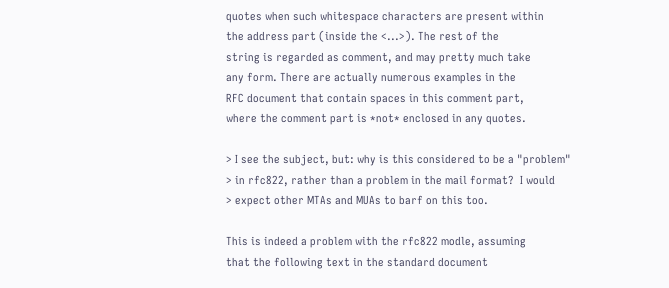quotes when such whitespace characters are present within
the address part (inside the <...>). The rest of the
string is regarded as comment, and may pretty much take
any form. There are actually numerous examples in the
RFC document that contain spaces in this comment part,
where the comment part is *not* enclosed in any quotes.

> I see the subject, but: why is this considered to be a "problem"
> in rfc822, rather than a problem in the mail format?  I would
> expect other MTAs and MUAs to barf on this too.

This is indeed a problem with the rfc822 modle, assuming
that the following text in the standard document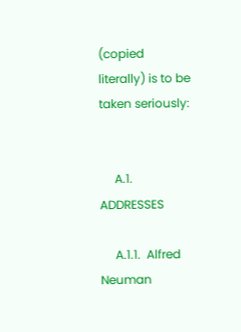(copied
literally) is to be taken seriously:


     A.1.  ADDRESSES

     A.1.1.  Alfred Neuman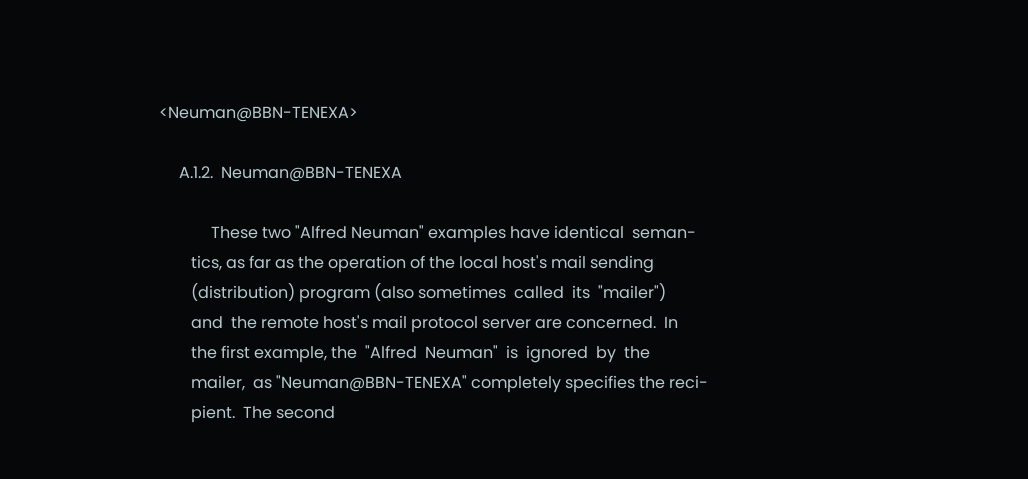<Neuman@BBN-TENEXA>

     A.1.2.  Neuman@BBN-TENEXA

             These two "Alfred Neuman" examples have identical  seman-
        tics, as far as the operation of the local host's mail sending
        (distribution) program (also sometimes  called  its  "mailer")
        and  the remote host's mail protocol server are concerned.  In
        the first example, the  "Alfred  Neuman"  is  ignored  by  the
        mailer,  as "Neuman@BBN-TENEXA" completely specifies the reci-
        pient.  The second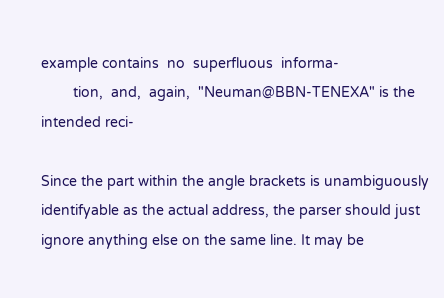example contains  no  superfluous  informa-
        tion,  and,  again,  "Neuman@BBN-TENEXA" is the intended reci-

Since the part within the angle brackets is unambiguously
identifyable as the actual address, the parser should just
ignore anything else on the same line. It may be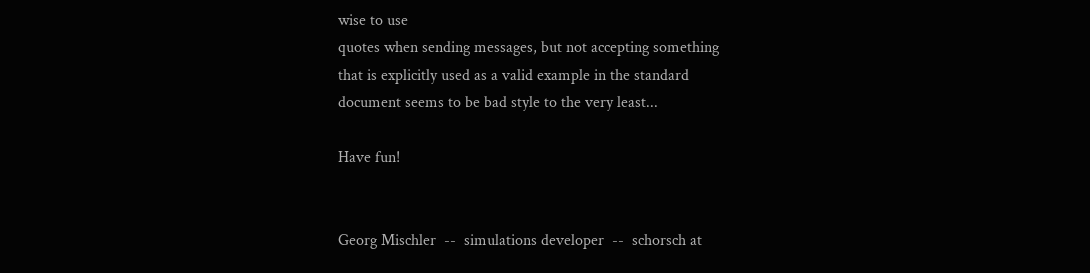wise to use
quotes when sending messages, but not accepting something
that is explicitly used as a valid example in the standard
document seems to be bad style to the very least...

Have fun!


Georg Mischler  --  simulations developer  --  schorsch at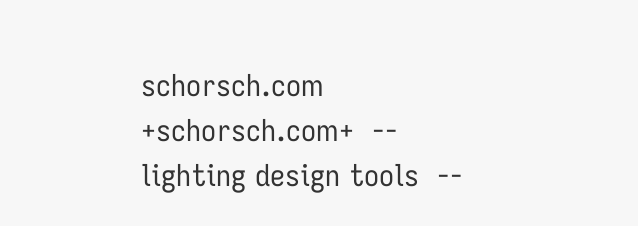schorsch.com
+schorsch.com+  --  lighting design tools  --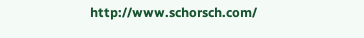http://www.schorsch.com/